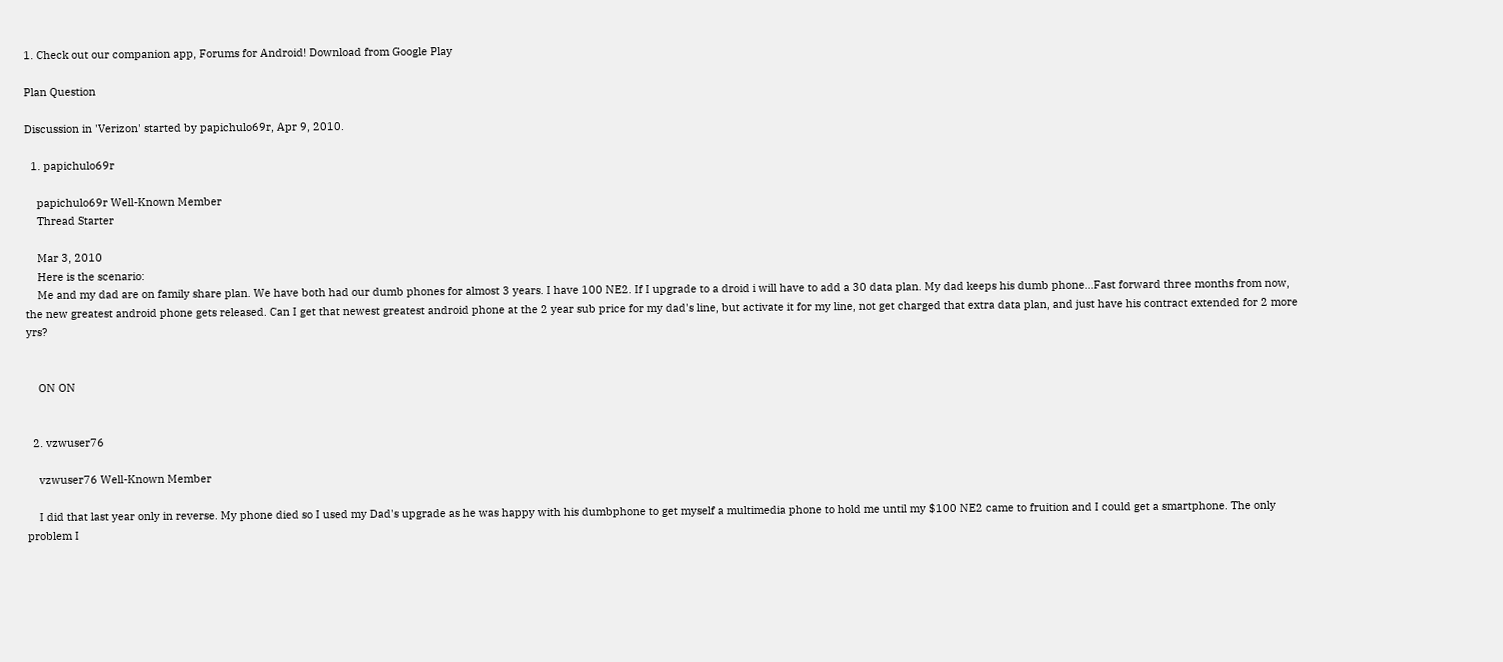1. Check out our companion app, Forums for Android! Download from Google Play

Plan Question

Discussion in 'Verizon' started by papichulo69r, Apr 9, 2010.

  1. papichulo69r

    papichulo69r Well-Known Member
    Thread Starter

    Mar 3, 2010
    Here is the scenario:
    Me and my dad are on family share plan. We have both had our dumb phones for almost 3 years. I have 100 NE2. If I upgrade to a droid i will have to add a 30 data plan. My dad keeps his dumb phone...Fast forward three months from now, the new greatest android phone gets released. Can I get that newest greatest android phone at the 2 year sub price for my dad's line, but activate it for my line, not get charged that extra data plan, and just have his contract extended for 2 more yrs?


    ON ON


  2. vzwuser76

    vzwuser76 Well-Known Member

    I did that last year only in reverse. My phone died so I used my Dad's upgrade as he was happy with his dumbphone to get myself a multimedia phone to hold me until my $100 NE2 came to fruition and I could get a smartphone. The only problem I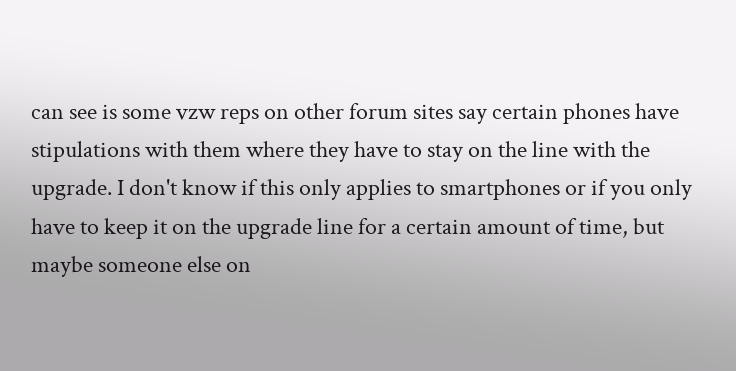can see is some vzw reps on other forum sites say certain phones have stipulations with them where they have to stay on the line with the upgrade. I don't know if this only applies to smartphones or if you only have to keep it on the upgrade line for a certain amount of time, but maybe someone else on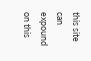this site can expound on this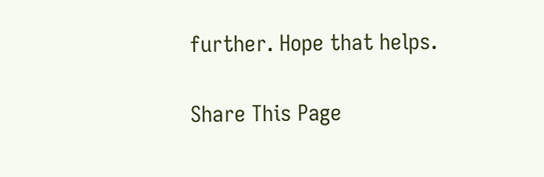further. Hope that helps.

Share This Page